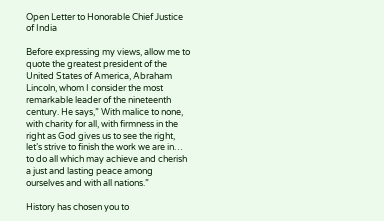Open Letter to Honorable Chief Justice of India

Before expressing my views, allow me to quote the greatest president of the United States of America, Abraham Lincoln, whom I consider the most remarkable leader of the nineteenth century. He says,” With malice to none, with charity for all, with firmness in the right as God gives us to see the right, let’s strive to finish the work we are in… to do all which may achieve and cherish a just and lasting peace among ourselves and with all nations.”

History has chosen you to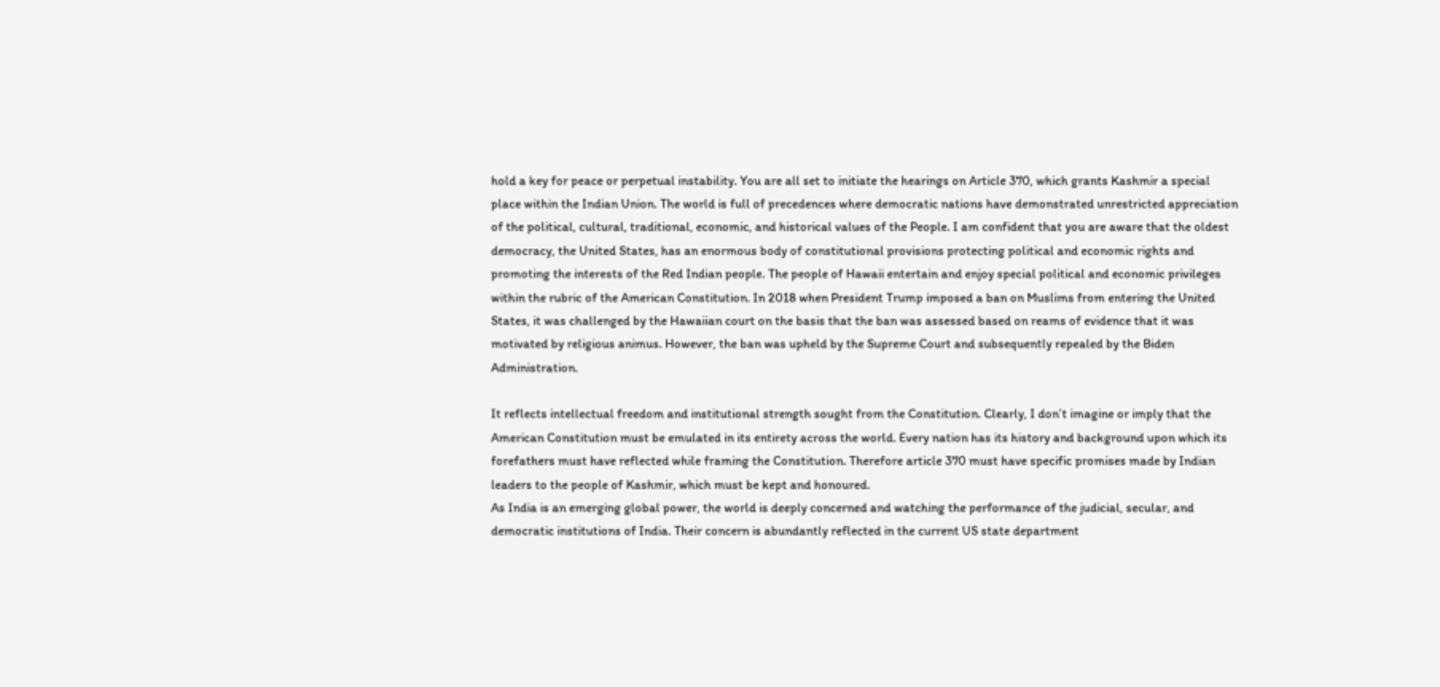hold a key for peace or perpetual instability. You are all set to initiate the hearings on Article 370, which grants Kashmir a special place within the Indian Union. The world is full of precedences where democratic nations have demonstrated unrestricted appreciation of the political, cultural, traditional, economic, and historical values of the People. I am confident that you are aware that the oldest democracy, the United States, has an enormous body of constitutional provisions protecting political and economic rights and promoting the interests of the Red Indian people. The people of Hawaii entertain and enjoy special political and economic privileges within the rubric of the American Constitution. In 2018 when President Trump imposed a ban on Muslims from entering the United States, it was challenged by the Hawaiian court on the basis that the ban was assessed based on reams of evidence that it was motivated by religious animus. However, the ban was upheld by the Supreme Court and subsequently repealed by the Biden Administration.

It reflects intellectual freedom and institutional strength sought from the Constitution. Clearly, I don’t imagine or imply that the American Constitution must be emulated in its entirety across the world. Every nation has its history and background upon which its forefathers must have reflected while framing the Constitution. Therefore article 370 must have specific promises made by Indian leaders to the people of Kashmir, which must be kept and honoured.
As India is an emerging global power, the world is deeply concerned and watching the performance of the judicial, secular, and democratic institutions of India. Their concern is abundantly reflected in the current US state department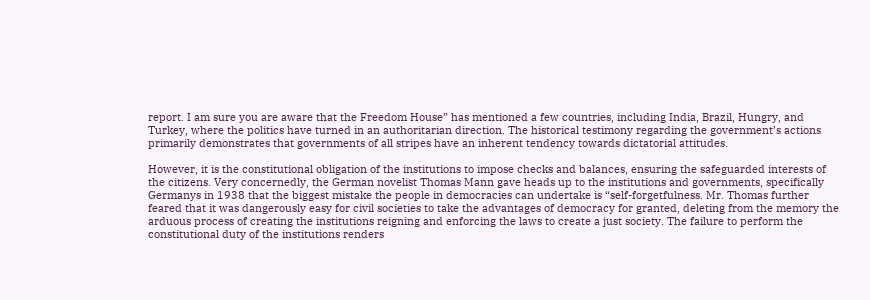report. I am sure you are aware that the Freedom House” has mentioned a few countries, including India, Brazil, Hungry, and Turkey, where the politics have turned in an authoritarian direction. The historical testimony regarding the government’s actions primarily demonstrates that governments of all stripes have an inherent tendency towards dictatorial attitudes.

However, it is the constitutional obligation of the institutions to impose checks and balances, ensuring the safeguarded interests of the citizens. Very concernedly, the German novelist Thomas Mann gave heads up to the institutions and governments, specifically Germanys in 1938 that the biggest mistake the people in democracies can undertake is “self-forgetfulness. Mr. Thomas further feared that it was dangerously easy for civil societies to take the advantages of democracy for granted, deleting from the memory the arduous process of creating the institutions reigning and enforcing the laws to create a just society. The failure to perform the constitutional duty of the institutions renders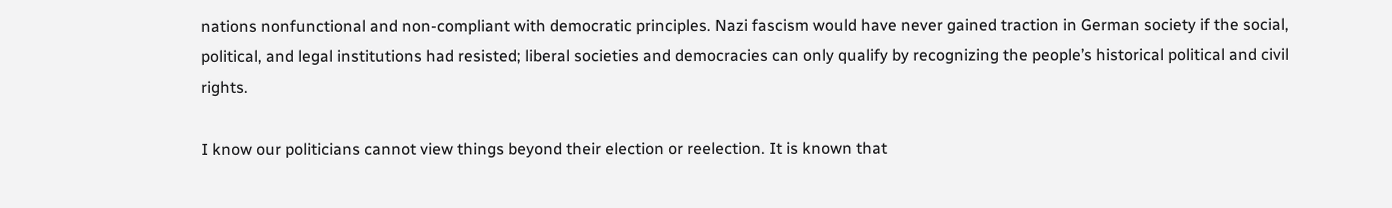nations nonfunctional and non-compliant with democratic principles. Nazi fascism would have never gained traction in German society if the social, political, and legal institutions had resisted; liberal societies and democracies can only qualify by recognizing the people’s historical political and civil rights.

I know our politicians cannot view things beyond their election or reelection. It is known that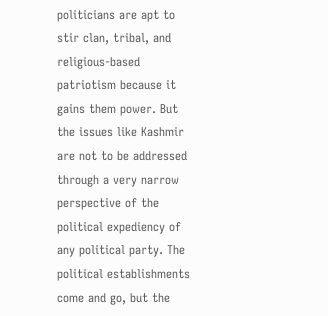politicians are apt to stir clan, tribal, and religious-based patriotism because it gains them power. But the issues like Kashmir are not to be addressed through a very narrow perspective of the political expediency of any political party. The political establishments come and go, but the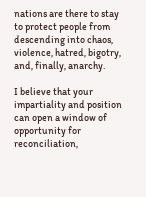nations are there to stay to protect people from descending into chaos, violence, hatred, bigotry, and, finally, anarchy.

I believe that your impartiality and position can open a window of opportunity for reconciliation,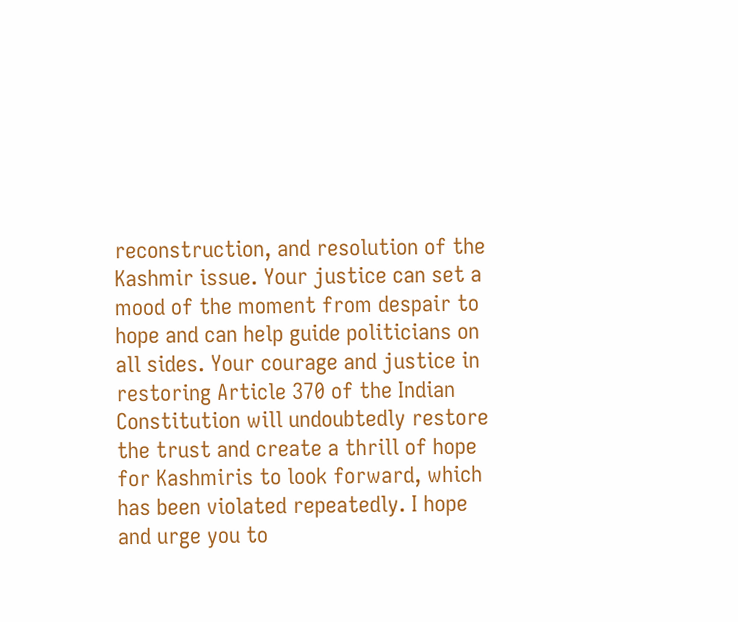reconstruction, and resolution of the Kashmir issue. Your justice can set a mood of the moment from despair to hope and can help guide politicians on all sides. Your courage and justice in restoring Article 370 of the Indian Constitution will undoubtedly restore the trust and create a thrill of hope for Kashmiris to look forward, which has been violated repeatedly. I hope and urge you to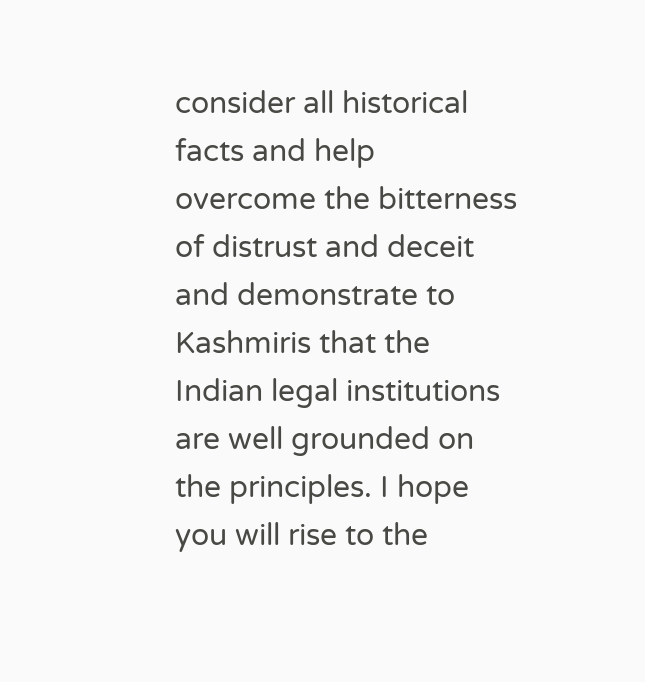consider all historical facts and help overcome the bitterness of distrust and deceit and demonstrate to Kashmiris that the Indian legal institutions are well grounded on the principles. I hope you will rise to the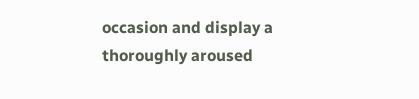occasion and display a thoroughly aroused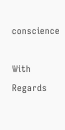conscience

With Regards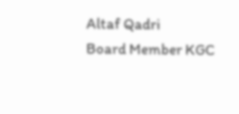Altaf Qadri
Board Member KGC